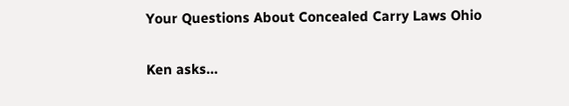Your Questions About Concealed Carry Laws Ohio

Ken asks…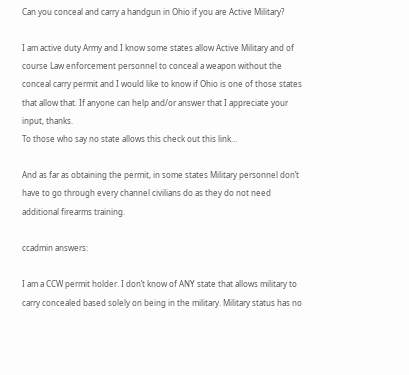Can you conceal and carry a handgun in Ohio if you are Active Military?

I am active duty Army and I know some states allow Active Military and of course Law enforcement personnel to conceal a weapon without the conceal carry permit and I would like to know if Ohio is one of those states that allow that. If anyone can help and/or answer that I appreciate your input, thanks.
To those who say no state allows this check out this link…

And as far as obtaining the permit, in some states Military personnel don’t have to go through every channel civilians do as they do not need additional firearms training.

ccadmin answers:

I am a CCW permit holder. I don’t know of ANY state that allows military to carry concealed based solely on being in the military. Military status has no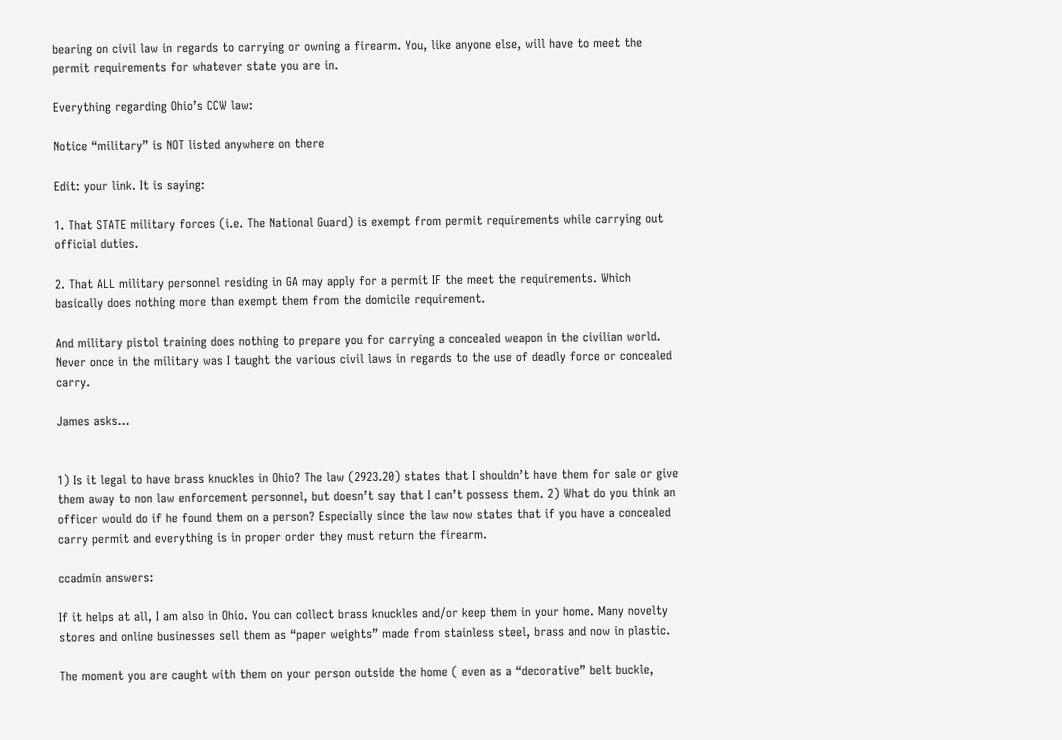bearing on civil law in regards to carrying or owning a firearm. You, like anyone else, will have to meet the permit requirements for whatever state you are in.

Everything regarding Ohio’s CCW law:

Notice “military” is NOT listed anywhere on there

Edit: your link. It is saying:

1. That STATE military forces (i.e. The National Guard) is exempt from permit requirements while carrying out official duties.

2. That ALL military personnel residing in GA may apply for a permit IF the meet the requirements. Which basically does nothing more than exempt them from the domicile requirement.

And military pistol training does nothing to prepare you for carrying a concealed weapon in the civilian world. Never once in the military was I taught the various civil laws in regards to the use of deadly force or concealed carry.

James asks…


1) Is it legal to have brass knuckles in Ohio? The law (2923.20) states that I shouldn’t have them for sale or give them away to non law enforcement personnel, but doesn’t say that I can’t possess them. 2) What do you think an officer would do if he found them on a person? Especially since the law now states that if you have a concealed carry permit and everything is in proper order they must return the firearm.

ccadmin answers:

If it helps at all, I am also in Ohio. You can collect brass knuckles and/or keep them in your home. Many novelty stores and online businesses sell them as “paper weights” made from stainless steel, brass and now in plastic.

The moment you are caught with them on your person outside the home ( even as a “decorative” belt buckle,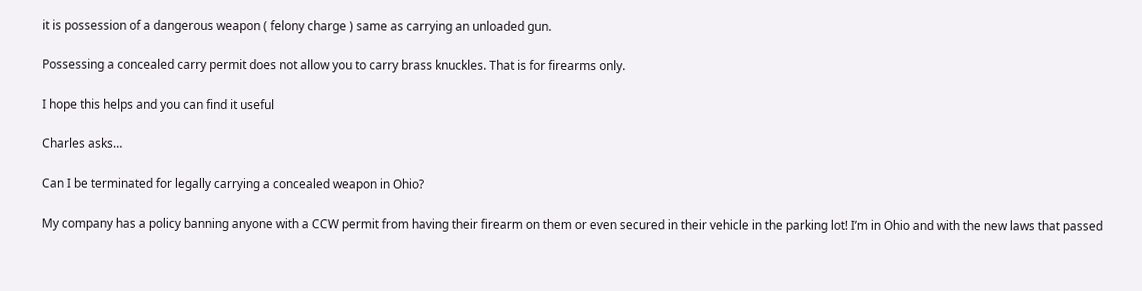it is possession of a dangerous weapon ( felony charge ) same as carrying an unloaded gun.

Possessing a concealed carry permit does not allow you to carry brass knuckles. That is for firearms only.

I hope this helps and you can find it useful

Charles asks…

Can I be terminated for legally carrying a concealed weapon in Ohio?

My company has a policy banning anyone with a CCW permit from having their firearm on them or even secured in their vehicle in the parking lot! I’m in Ohio and with the new laws that passed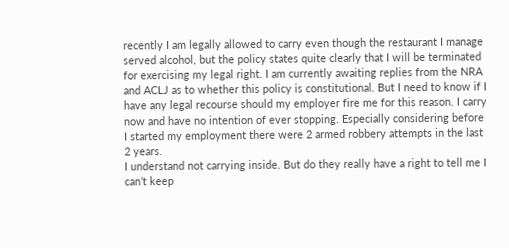recently I am legally allowed to carry even though the restaurant I manage served alcohol, but the policy states quite clearly that I will be terminated for exercising my legal right. I am currently awaiting replies from the NRA and ACLJ as to whether this policy is constitutional. But I need to know if I have any legal recourse should my employer fire me for this reason. I carry now and have no intention of ever stopping. Especially considering before I started my employment there were 2 armed robbery attempts in the last 2 years.
I understand not carrying inside. But do they really have a right to tell me I can’t keep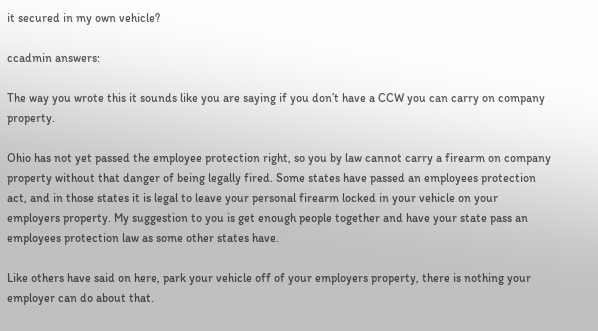it secured in my own vehicle?

ccadmin answers:

The way you wrote this it sounds like you are saying if you don’t have a CCW you can carry on company property.

Ohio has not yet passed the employee protection right, so you by law cannot carry a firearm on company property without that danger of being legally fired. Some states have passed an employees protection act, and in those states it is legal to leave your personal firearm locked in your vehicle on your employers property. My suggestion to you is get enough people together and have your state pass an employees protection law as some other states have.

Like others have said on here, park your vehicle off of your employers property, there is nothing your employer can do about that.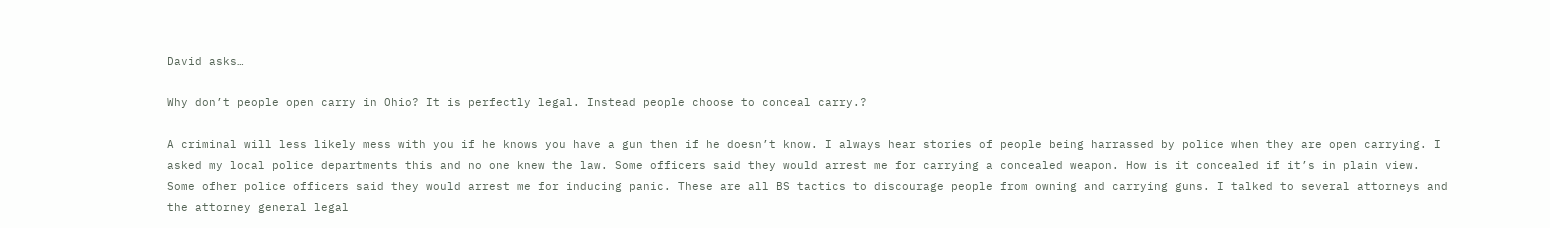David asks…

Why don’t people open carry in Ohio? It is perfectly legal. Instead people choose to conceal carry.?

A criminal will less likely mess with you if he knows you have a gun then if he doesn’t know. I always hear stories of people being harrassed by police when they are open carrying. I asked my local police departments this and no one knew the law. Some officers said they would arrest me for carrying a concealed weapon. How is it concealed if it’s in plain view. Some ofher police officers said they would arrest me for inducing panic. These are all BS tactics to discourage people from owning and carrying guns. I talked to several attorneys and the attorney general legal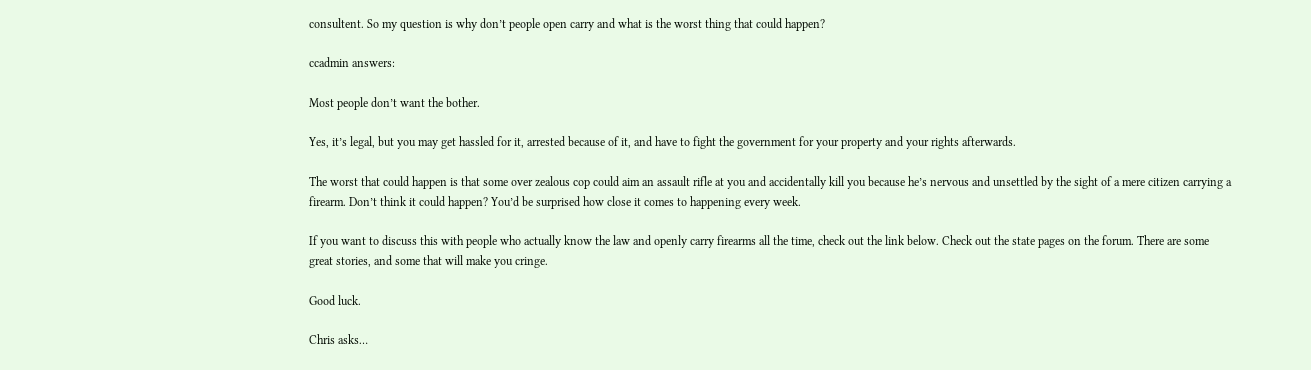consultent. So my question is why don’t people open carry and what is the worst thing that could happen?

ccadmin answers:

Most people don’t want the bother.

Yes, it’s legal, but you may get hassled for it, arrested because of it, and have to fight the government for your property and your rights afterwards.

The worst that could happen is that some over zealous cop could aim an assault rifle at you and accidentally kill you because he’s nervous and unsettled by the sight of a mere citizen carrying a firearm. Don’t think it could happen? You’d be surprised how close it comes to happening every week.

If you want to discuss this with people who actually know the law and openly carry firearms all the time, check out the link below. Check out the state pages on the forum. There are some great stories, and some that will make you cringe.

Good luck.

Chris asks…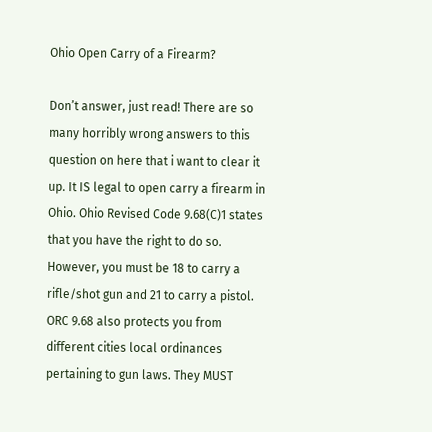Ohio Open Carry of a Firearm?

Don’t answer, just read! There are so many horribly wrong answers to this question on here that i want to clear it up. It IS legal to open carry a firearm in Ohio. Ohio Revised Code 9.68(C)1 states that you have the right to do so. However, you must be 18 to carry a rifle/shot gun and 21 to carry a pistol. ORC 9.68 also protects you from different cities local ordinances pertaining to gun laws. They MUST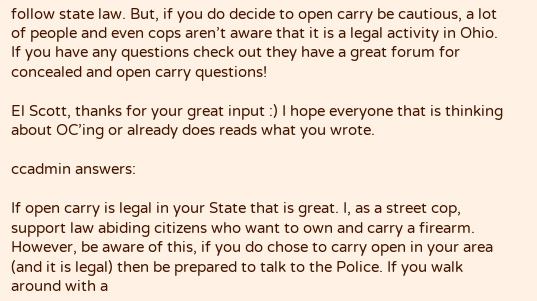follow state law. But, if you do decide to open carry be cautious, a lot of people and even cops aren’t aware that it is a legal activity in Ohio. If you have any questions check out they have a great forum for concealed and open carry questions!

El Scott, thanks for your great input :) I hope everyone that is thinking about OC’ing or already does reads what you wrote.

ccadmin answers:

If open carry is legal in your State that is great. I, as a street cop, support law abiding citizens who want to own and carry a firearm. However, be aware of this, if you do chose to carry open in your area (and it is legal) then be prepared to talk to the Police. If you walk around with a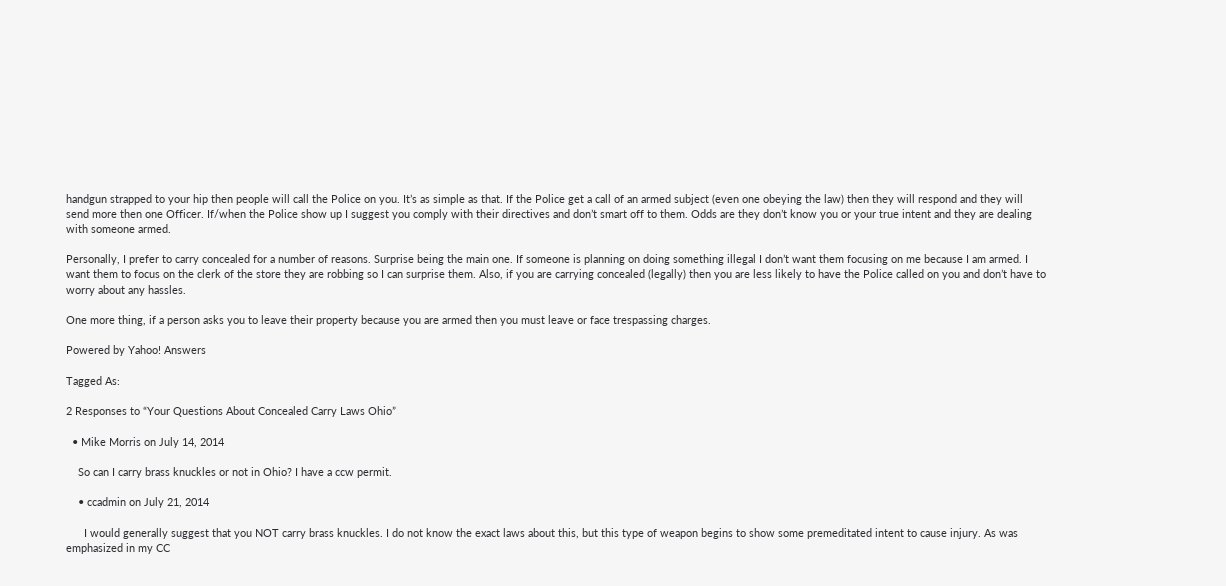handgun strapped to your hip then people will call the Police on you. It’s as simple as that. If the Police get a call of an armed subject (even one obeying the law) then they will respond and they will send more then one Officer. If/when the Police show up I suggest you comply with their directives and don’t smart off to them. Odds are they don’t know you or your true intent and they are dealing with someone armed.

Personally, I prefer to carry concealed for a number of reasons. Surprise being the main one. If someone is planning on doing something illegal I don’t want them focusing on me because I am armed. I want them to focus on the clerk of the store they are robbing so I can surprise them. Also, if you are carrying concealed (legally) then you are less likely to have the Police called on you and don’t have to worry about any hassles.

One more thing, if a person asks you to leave their property because you are armed then you must leave or face trespassing charges.

Powered by Yahoo! Answers

Tagged As:

2 Responses to “Your Questions About Concealed Carry Laws Ohio”

  • Mike Morris on July 14, 2014

    So can I carry brass knuckles or not in Ohio? I have a ccw permit.

    • ccadmin on July 21, 2014

      I would generally suggest that you NOT carry brass knuckles. I do not know the exact laws about this, but this type of weapon begins to show some premeditated intent to cause injury. As was emphasized in my CC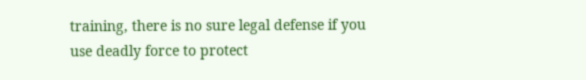training, there is no sure legal defense if you use deadly force to protect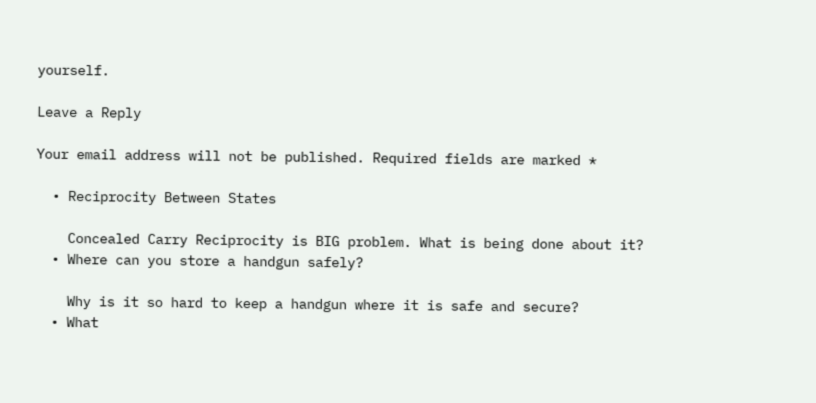yourself.

Leave a Reply

Your email address will not be published. Required fields are marked *

  • Reciprocity Between States

    Concealed Carry Reciprocity is BIG problem. What is being done about it?
  • Where can you store a handgun safely?

    Why is it so hard to keep a handgun where it is safe and secure?
  • What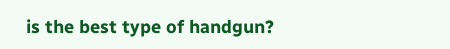is the best type of handgun?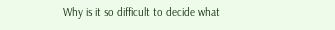Why is it so difficult to decide what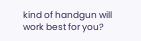kind of handgun will work best for you?